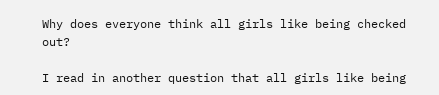Why does everyone think all girls like being checked out?

I read in another question that all girls like being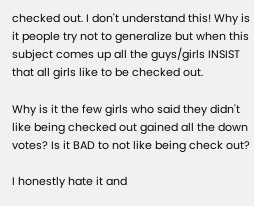checked out. I don't understand this! Why is it people try not to generalize but when this subject comes up all the guys/girls INSIST that all girls like to be checked out.

Why is it the few girls who said they didn't like being checked out gained all the down votes? Is it BAD to not like being check out?

I honestly hate it and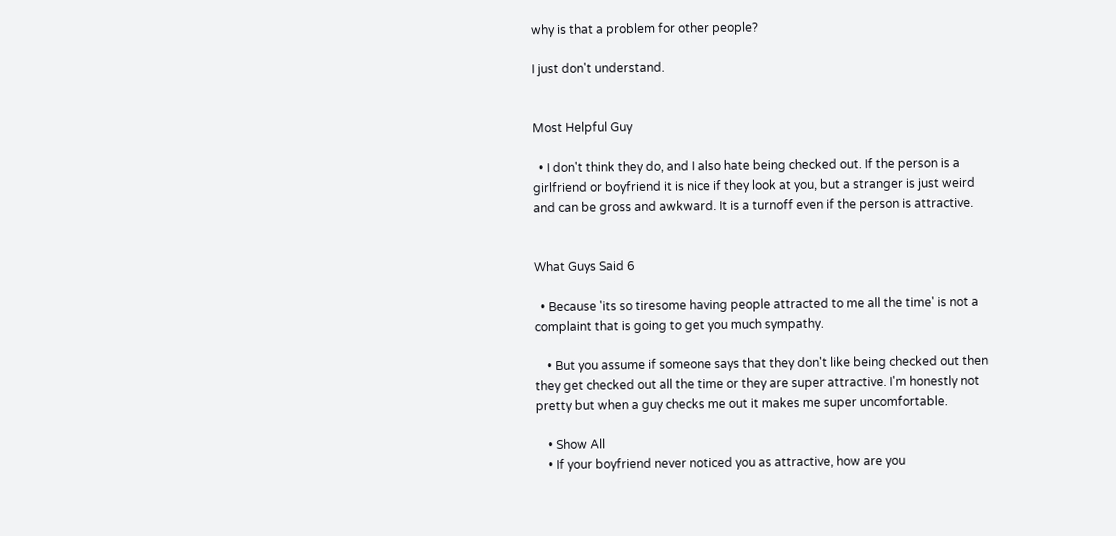why is that a problem for other people?

I just don't understand.


Most Helpful Guy

  • I don't think they do, and I also hate being checked out. If the person is a girlfriend or boyfriend it is nice if they look at you, but a stranger is just weird and can be gross and awkward. It is a turnoff even if the person is attractive.


What Guys Said 6

  • Because 'its so tiresome having people attracted to me all the time' is not a complaint that is going to get you much sympathy.

    • But you assume if someone says that they don't like being checked out then they get checked out all the time or they are super attractive. I'm honestly not pretty but when a guy checks me out it makes me super uncomfortable.

    • Show All
    • If your boyfriend never noticed you as attractive, how are you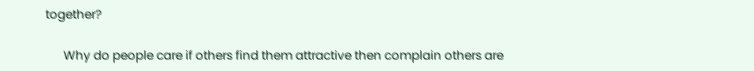together?

      Why do people care if others find them attractive then complain others are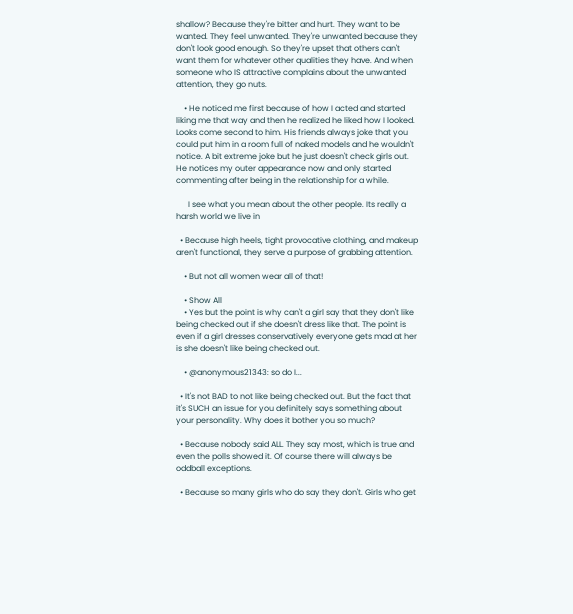shallow? Because they're bitter and hurt. They want to be wanted. They feel unwanted. They're unwanted because they don't look good enough. So they're upset that others can't want them for whatever other qualities they have. And when someone who IS attractive complains about the unwanted attention, they go nuts.

    • He noticed me first because of how I acted and started liking me that way and then he realized he liked how I looked. Looks come second to him. His friends always joke that you could put him in a room full of naked models and he wouldn't notice. A bit extreme joke but he just doesn't check girls out. He notices my outer appearance now and only started commenting after being in the relationship for a while.

      I see what you mean about the other people. Its really a harsh world we live in

  • Because high heels, tight provocative clothing, and makeup aren't functional, they serve a purpose of grabbing attention.

    • But not all women wear all of that!

    • Show All
    • Yes but the point is why can't a girl say that they don't like being checked out if she doesn't dress like that. The point is even if a girl dresses conservatively everyone gets mad at her is she doesn't like being checked out.

    • @anonymous21343: so do I...

  • It's not BAD to not like being checked out. But the fact that it's SUCH an issue for you definitely says something about your personality. Why does it bother you so much?

  • Because nobody said ALL. They say most, which is true and even the polls showed it. Of course there will always be oddball exceptions.

  • Because so many girls who do say they don't. Girls who get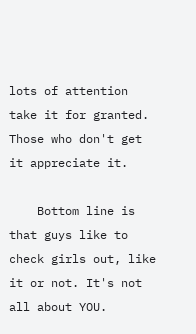lots of attention take it for granted. Those who don't get it appreciate it.

    Bottom line is that guys like to check girls out, like it or not. It's not all about YOU.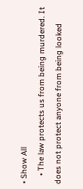• Show All
    • The law protects us from being murdered. It does not protect anyone from being looked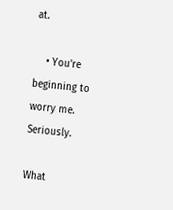at.

    • You're beginning to worry me. Seriously.

What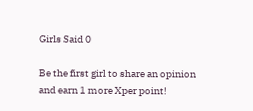Girls Said 0

Be the first girl to share an opinion
and earn 1 more Xper point!